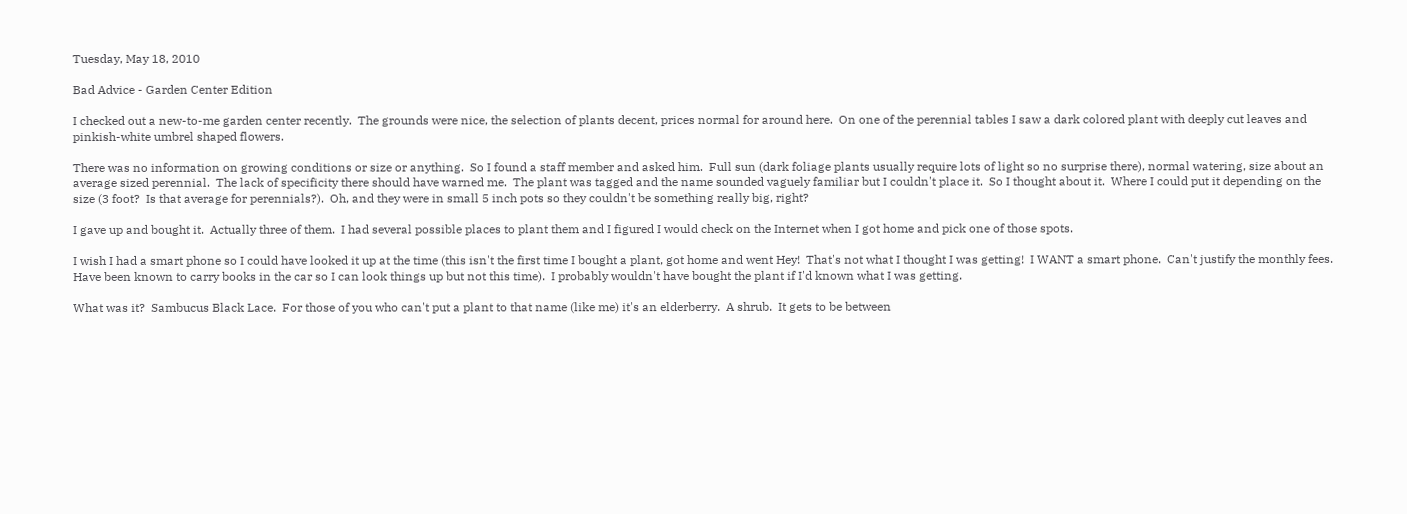Tuesday, May 18, 2010

Bad Advice - Garden Center Edition

I checked out a new-to-me garden center recently.  The grounds were nice, the selection of plants decent, prices normal for around here.  On one of the perennial tables I saw a dark colored plant with deeply cut leaves and pinkish-white umbrel shaped flowers.

There was no information on growing conditions or size or anything.  So I found a staff member and asked him.  Full sun (dark foliage plants usually require lots of light so no surprise there), normal watering, size about an average sized perennial.  The lack of specificity there should have warned me.  The plant was tagged and the name sounded vaguely familiar but I couldn't place it.  So I thought about it.  Where I could put it depending on the size (3 foot?  Is that average for perennials?).  Oh, and they were in small 5 inch pots so they couldn't be something really big, right?

I gave up and bought it.  Actually three of them.  I had several possible places to plant them and I figured I would check on the Internet when I got home and pick one of those spots.

I wish I had a smart phone so I could have looked it up at the time (this isn't the first time I bought a plant, got home and went Hey!  That's not what I thought I was getting!  I WANT a smart phone.  Can't justify the monthly fees.  Have been known to carry books in the car so I can look things up but not this time).  I probably wouldn't have bought the plant if I'd known what I was getting.

What was it?  Sambucus Black Lace.  For those of you who can't put a plant to that name (like me) it's an elderberry.  A shrub.  It gets to be between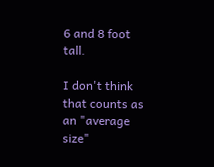6 and 8 foot tall.

I don't think that counts as an "average size"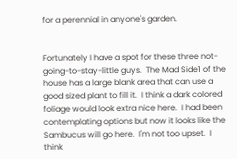for a perennial in anyone's garden.


Fortunately I have a spot for these three not-going-to-stay-little guys.  The Mad Side1 of the house has a large blank area that can use a good sized plant to fill it.  I think a dark colored foliage would look extra nice here.  I had been contemplating options but now it looks like the Sambucus will go here.  I'm not too upset.  I think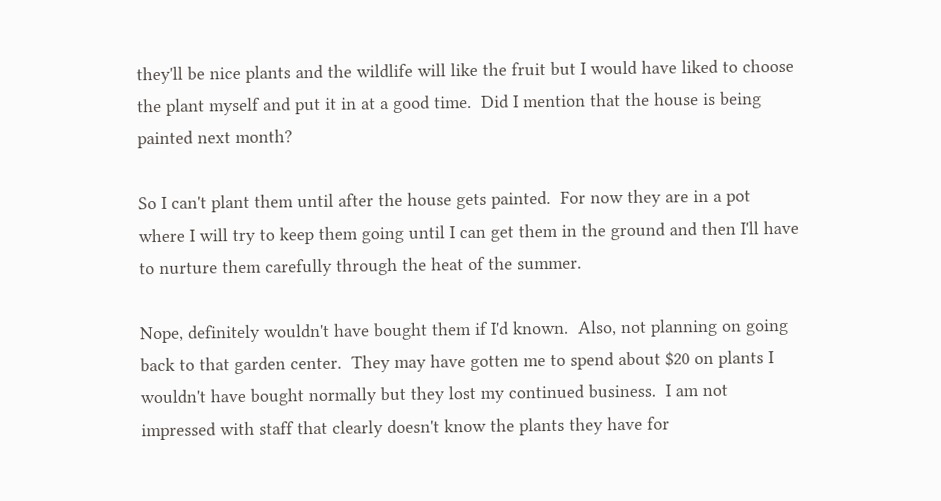they'll be nice plants and the wildlife will like the fruit but I would have liked to choose the plant myself and put it in at a good time.  Did I mention that the house is being painted next month?

So I can't plant them until after the house gets painted.  For now they are in a pot where I will try to keep them going until I can get them in the ground and then I'll have to nurture them carefully through the heat of the summer.

Nope, definitely wouldn't have bought them if I'd known.  Also, not planning on going back to that garden center.  They may have gotten me to spend about $20 on plants I wouldn't have bought normally but they lost my continued business.  I am not impressed with staff that clearly doesn't know the plants they have for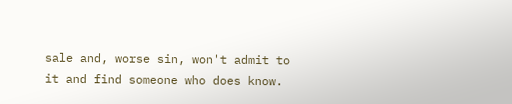sale and, worse sin, won't admit to it and find someone who does know.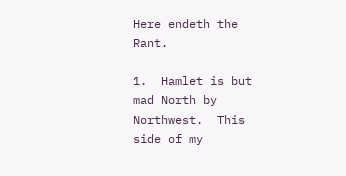Here endeth the Rant.

1.  Hamlet is but mad North by Northwest.  This side of my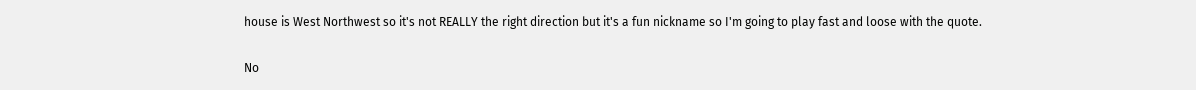house is West Northwest so it's not REALLY the right direction but it's a fun nickname so I'm going to play fast and loose with the quote.

No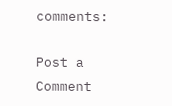comments:

Post a Comment